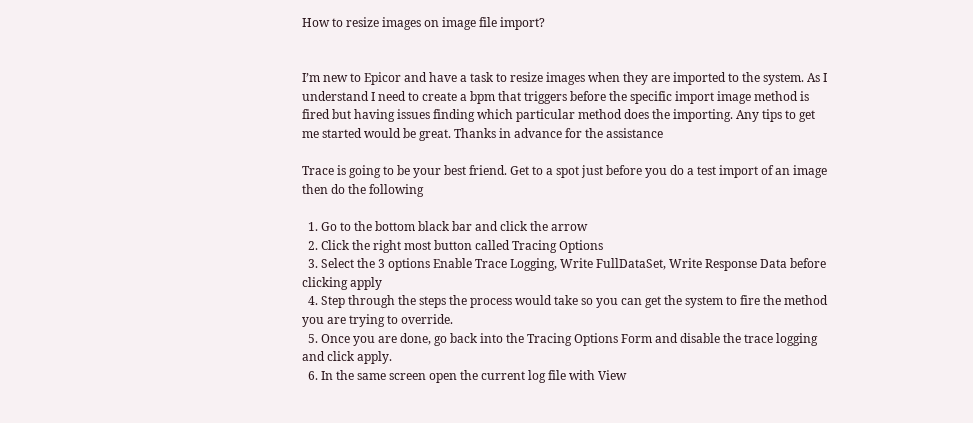How to resize images on image file import?


I’m new to Epicor and have a task to resize images when they are imported to the system. As I understand I need to create a bpm that triggers before the specific import image method is fired but having issues finding which particular method does the importing. Any tips to get me started would be great. Thanks in advance for the assistance

Trace is going to be your best friend. Get to a spot just before you do a test import of an image then do the following

  1. Go to the bottom black bar and click the arrow
  2. Click the right most button called Tracing Options
  3. Select the 3 options Enable Trace Logging, Write FullDataSet, Write Response Data before clicking apply
  4. Step through the steps the process would take so you can get the system to fire the method you are trying to override.
  5. Once you are done, go back into the Tracing Options Form and disable the trace logging and click apply.
  6. In the same screen open the current log file with View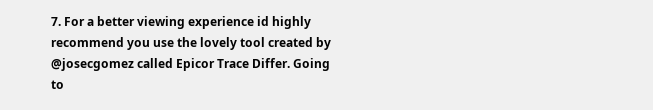7. For a better viewing experience id highly recommend you use the lovely tool created by @josecgomez called Epicor Trace Differ. Going to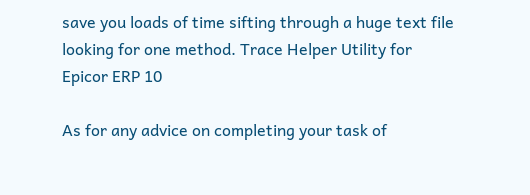save you loads of time sifting through a huge text file looking for one method. Trace Helper Utility for Epicor ERP 10

As for any advice on completing your task of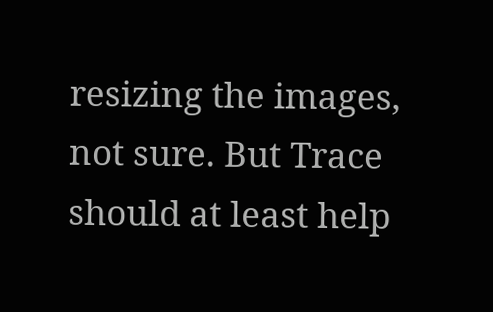resizing the images, not sure. But Trace should at least help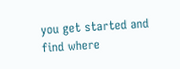you get started and find where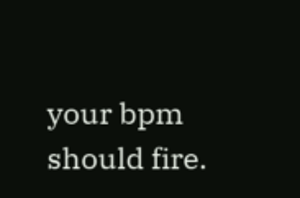your bpm should fire.